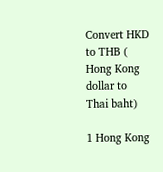Convert HKD to THB ( Hong Kong dollar to Thai baht)

1 Hong Kong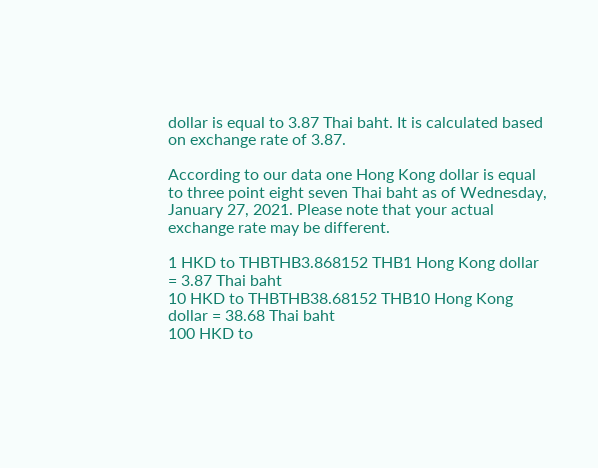dollar is equal to 3.87 Thai baht. It is calculated based on exchange rate of 3.87.

According to our data one Hong Kong dollar is equal to three point eight seven Thai baht as of Wednesday, January 27, 2021. Please note that your actual exchange rate may be different.

1 HKD to THBTHB3.868152 THB1 Hong Kong dollar = 3.87 Thai baht
10 HKD to THBTHB38.68152 THB10 Hong Kong dollar = 38.68 Thai baht
100 HKD to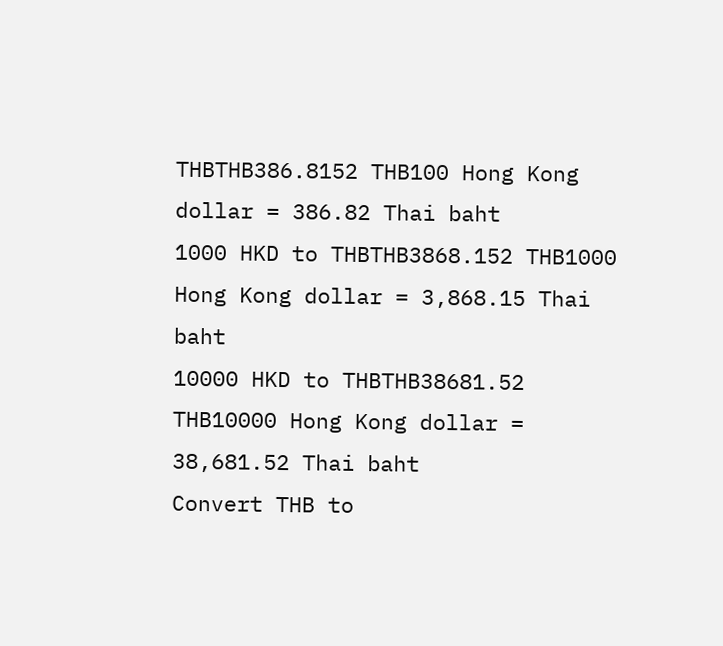THBTHB386.8152 THB100 Hong Kong dollar = 386.82 Thai baht
1000 HKD to THBTHB3868.152 THB1000 Hong Kong dollar = 3,868.15 Thai baht
10000 HKD to THBTHB38681.52 THB10000 Hong Kong dollar = 38,681.52 Thai baht
Convert THB to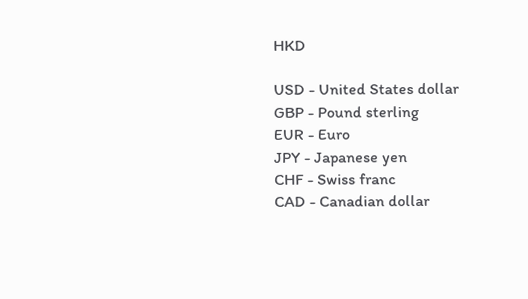HKD

USD - United States dollar
GBP - Pound sterling
EUR - Euro
JPY - Japanese yen
CHF - Swiss franc
CAD - Canadian dollar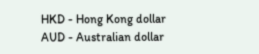HKD - Hong Kong dollar
AUD - Australian dollar